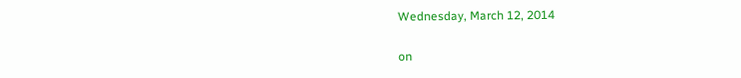Wednesday, March 12, 2014

on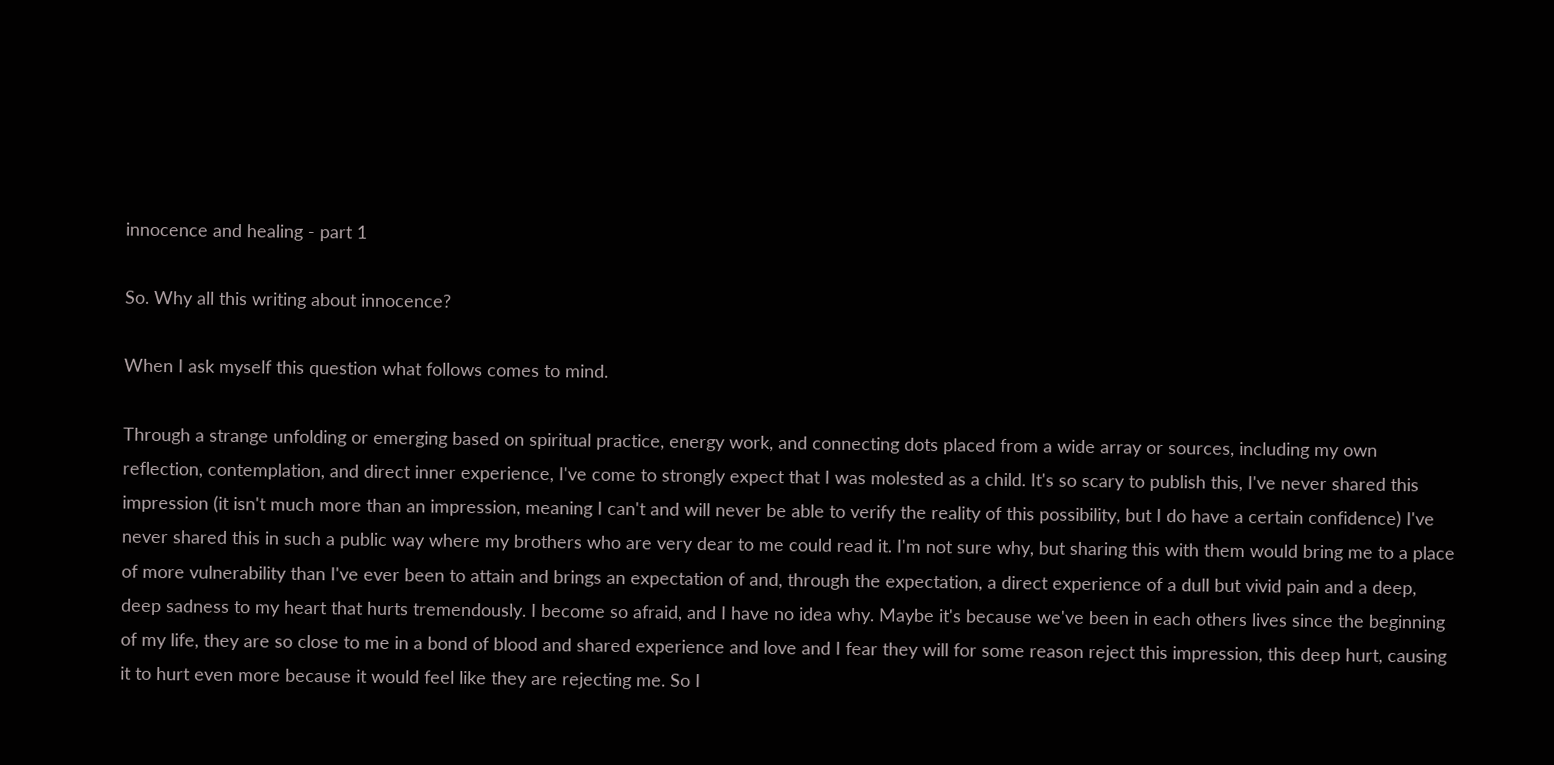innocence and healing - part 1

So. Why all this writing about innocence?

When I ask myself this question what follows comes to mind.

Through a strange unfolding or emerging based on spiritual practice, energy work, and connecting dots placed from a wide array or sources, including my own reflection, contemplation, and direct inner experience, I've come to strongly expect that I was molested as a child. It's so scary to publish this, I've never shared this impression (it isn't much more than an impression, meaning I can't and will never be able to verify the reality of this possibility, but I do have a certain confidence) I've never shared this in such a public way where my brothers who are very dear to me could read it. I'm not sure why, but sharing this with them would bring me to a place of more vulnerability than I've ever been to attain and brings an expectation of and, through the expectation, a direct experience of a dull but vivid pain and a deep, deep sadness to my heart that hurts tremendously. I become so afraid, and I have no idea why. Maybe it's because we've been in each others lives since the beginning of my life, they are so close to me in a bond of blood and shared experience and love and I fear they will for some reason reject this impression, this deep hurt, causing it to hurt even more because it would feel like they are rejecting me. So I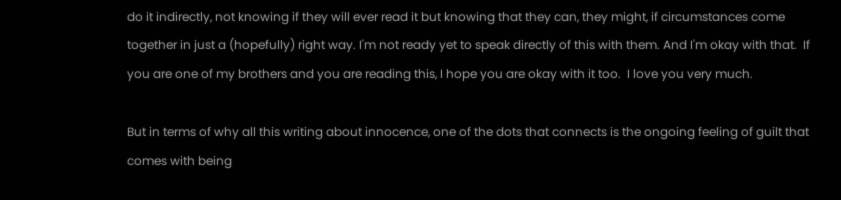do it indirectly, not knowing if they will ever read it but knowing that they can, they might, if circumstances come together in just a (hopefully) right way. I'm not ready yet to speak directly of this with them. And I'm okay with that.  If you are one of my brothers and you are reading this, I hope you are okay with it too.  I love you very much.

But in terms of why all this writing about innocence, one of the dots that connects is the ongoing feeling of guilt that comes with being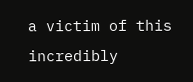a victim of this incredibly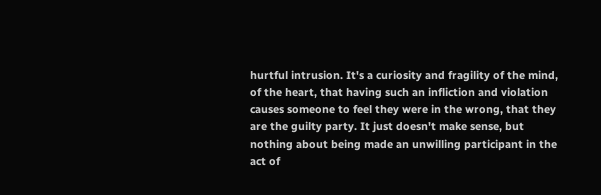hurtful intrusion. It's a curiosity and fragility of the mind, of the heart, that having such an infliction and violation causes someone to feel they were in the wrong, that they are the guilty party. It just doesn't make sense, but nothing about being made an unwilling participant in the act of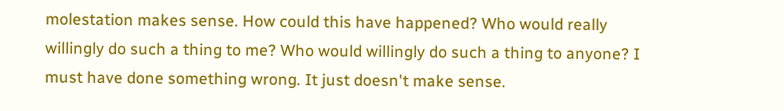molestation makes sense. How could this have happened? Who would really willingly do such a thing to me? Who would willingly do such a thing to anyone? I must have done something wrong. It just doesn't make sense.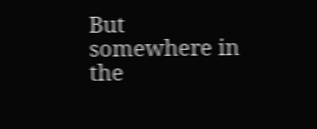But somewhere in the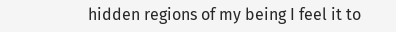hidden regions of my being I feel it to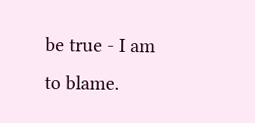be true - I am to blame.